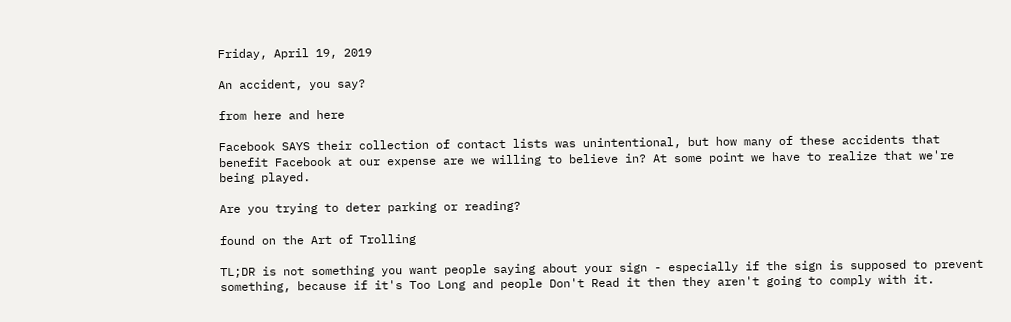Friday, April 19, 2019

An accident, you say?

from here and here

Facebook SAYS their collection of contact lists was unintentional, but how many of these accidents that benefit Facebook at our expense are we willing to believe in? At some point we have to realize that we're being played.

Are you trying to deter parking or reading?

found on the Art of Trolling

TL;DR is not something you want people saying about your sign - especially if the sign is supposed to prevent something, because if it's Too Long and people Don't Read it then they aren't going to comply with it.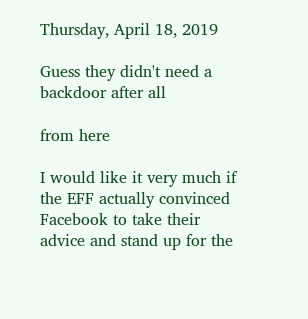Thursday, April 18, 2019

Guess they didn't need a backdoor after all

from here

I would like it very much if the EFF actually convinced Facebook to take their advice and stand up for the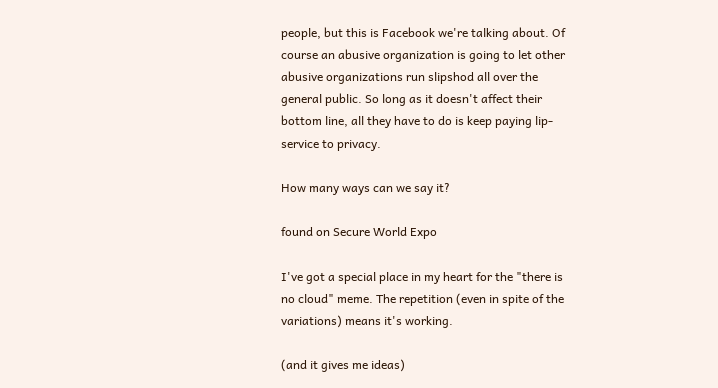people, but this is Facebook we're talking about. Of course an abusive organization is going to let other abusive organizations run slipshod all over the general public. So long as it doesn't affect their bottom line, all they have to do is keep paying lip-service to privacy.

How many ways can we say it?

found on Secure World Expo

I've got a special place in my heart for the "there is no cloud" meme. The repetition (even in spite of the variations) means it's working.

(and it gives me ideas)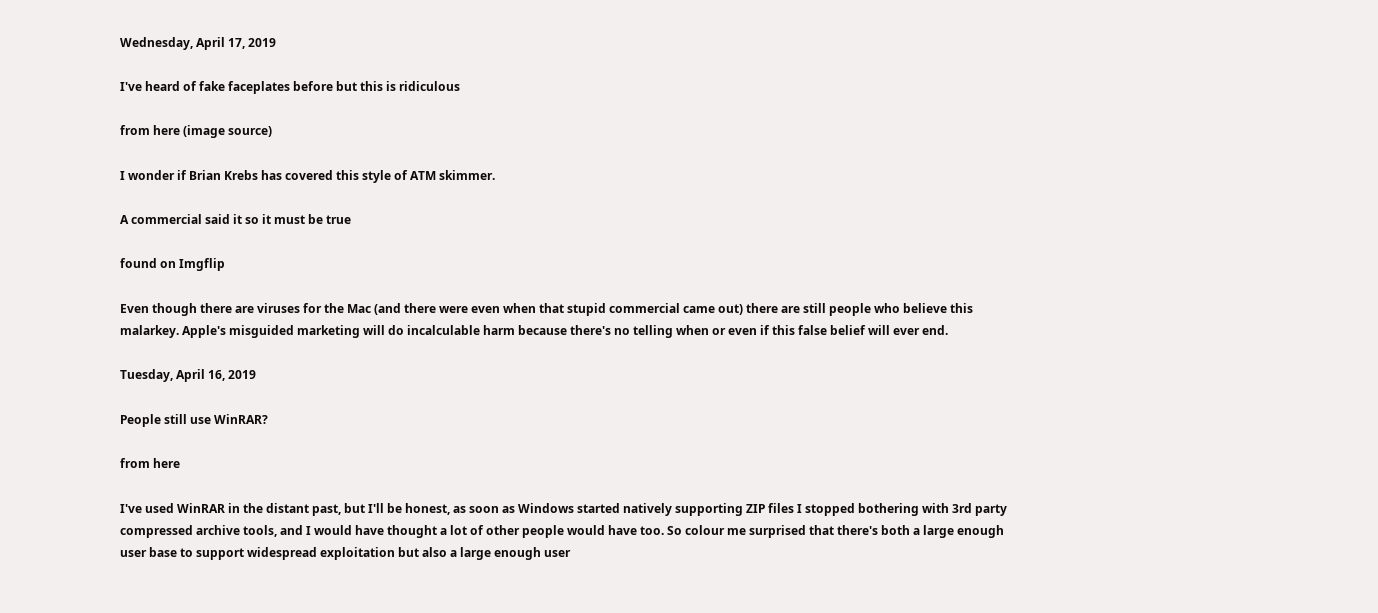Wednesday, April 17, 2019

I've heard of fake faceplates before but this is ridiculous

from here (image source)

I wonder if Brian Krebs has covered this style of ATM skimmer.

A commercial said it so it must be true

found on Imgflip

Even though there are viruses for the Mac (and there were even when that stupid commercial came out) there are still people who believe this malarkey. Apple's misguided marketing will do incalculable harm because there's no telling when or even if this false belief will ever end.

Tuesday, April 16, 2019

People still use WinRAR?

from here

I've used WinRAR in the distant past, but I'll be honest, as soon as Windows started natively supporting ZIP files I stopped bothering with 3rd party compressed archive tools, and I would have thought a lot of other people would have too. So colour me surprised that there's both a large enough user base to support widespread exploitation but also a large enough user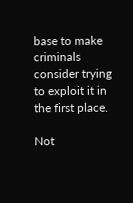base to make criminals consider trying to exploit it in the first place.

Not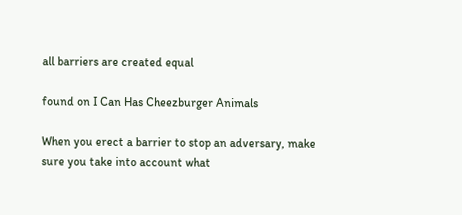all barriers are created equal

found on I Can Has Cheezburger Animals

When you erect a barrier to stop an adversary, make sure you take into account what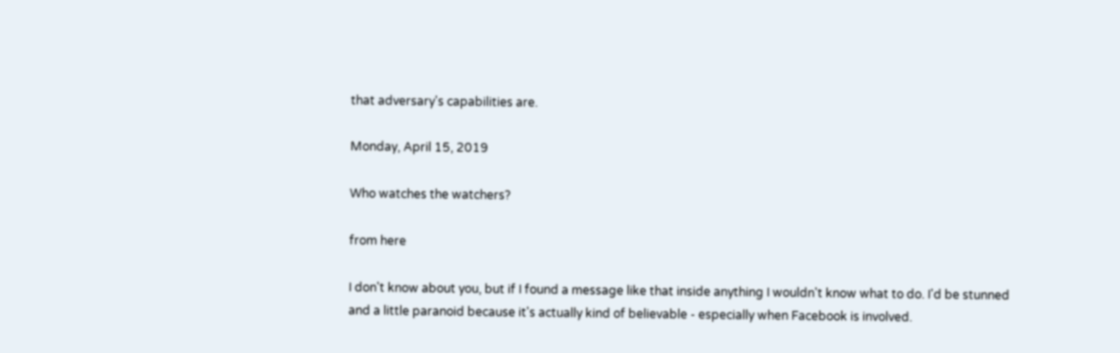that adversary's capabilities are.

Monday, April 15, 2019

Who watches the watchers?

from here

I don't know about you, but if I found a message like that inside anything I wouldn't know what to do. I'd be stunned and a little paranoid because it's actually kind of believable - especially when Facebook is involved.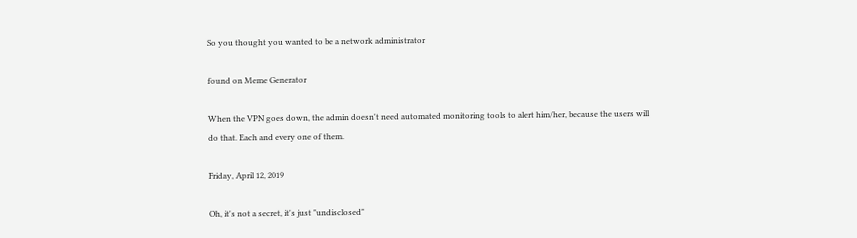So you thought you wanted to be a network administrator

found on Meme Generator

When the VPN goes down, the admin doesn't need automated monitoring tools to alert him/her, because the users will do that. Each and every one of them.

Friday, April 12, 2019

Oh, it's not a secret, it's just "undisclosed"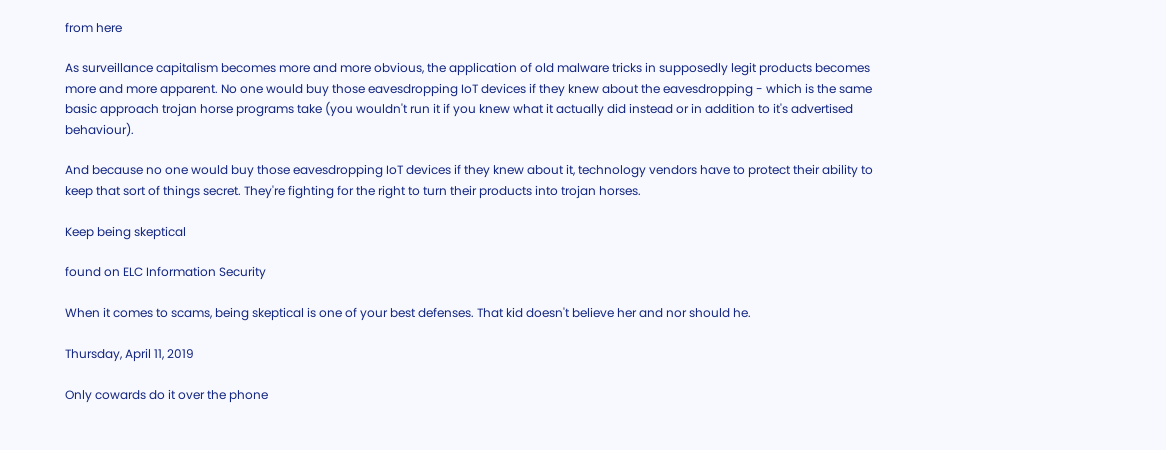from here

As surveillance capitalism becomes more and more obvious, the application of old malware tricks in supposedly legit products becomes more and more apparent. No one would buy those eavesdropping IoT devices if they knew about the eavesdropping - which is the same basic approach trojan horse programs take (you wouldn't run it if you knew what it actually did instead or in addition to it's advertised behaviour).

And because no one would buy those eavesdropping IoT devices if they knew about it, technology vendors have to protect their ability to keep that sort of things secret. They're fighting for the right to turn their products into trojan horses.

Keep being skeptical

found on ELC Information Security

When it comes to scams, being skeptical is one of your best defenses. That kid doesn't believe her and nor should he.

Thursday, April 11, 2019

Only cowards do it over the phone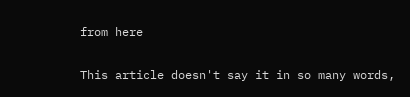from here

This article doesn't say it in so many words,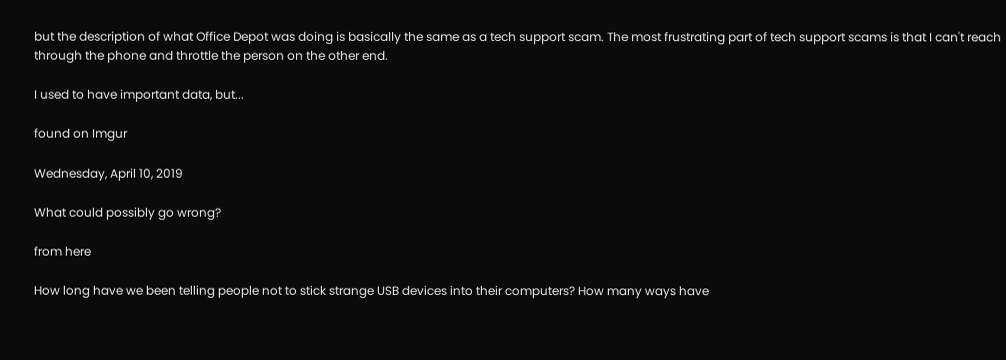but the description of what Office Depot was doing is basically the same as a tech support scam. The most frustrating part of tech support scams is that I can't reach through the phone and throttle the person on the other end.

I used to have important data, but...

found on Imgur

Wednesday, April 10, 2019

What could possibly go wrong?

from here

How long have we been telling people not to stick strange USB devices into their computers? How many ways have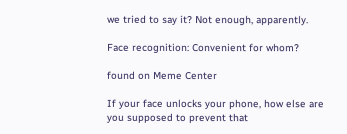we tried to say it? Not enough, apparently.

Face recognition: Convenient for whom?

found on Meme Center

If your face unlocks your phone, how else are you supposed to prevent that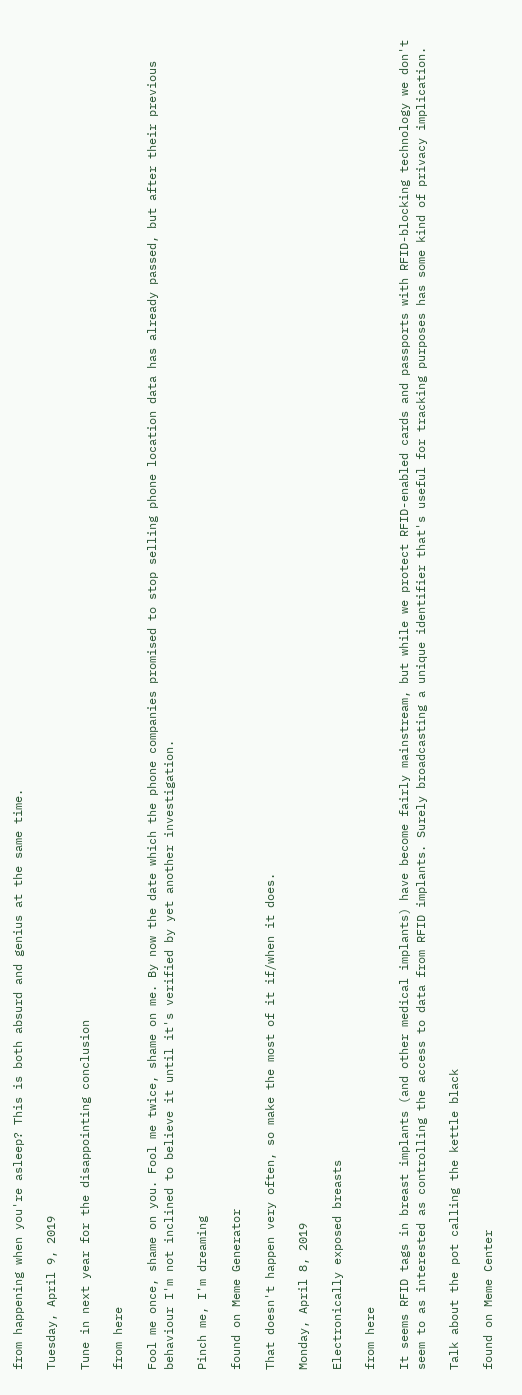from happening when you're asleep? This is both absurd and genius at the same time.

Tuesday, April 9, 2019

Tune in next year for the disappointing conclusion

from here

Fool me once, shame on you. Fool me twice, shame on me. By now the date which the phone companies promised to stop selling phone location data has already passed, but after their previous behaviour I'm not inclined to believe it until it's verified by yet another investigation.

Pinch me, I'm dreaming

found on Meme Generator

That doesn't happen very often, so make the most of it if/when it does.

Monday, April 8, 2019

Electronically exposed breasts

from here

It seems RFID tags in breast implants (and other medical implants) have become fairly mainstream, but while we protect RFID-enabled cards and passports with RFID-blocking technology we don't seem to as interested as controlling the access to data from RFID implants. Surely broadcasting a unique identifier that's useful for tracking purposes has some kind of privacy implication.

Talk about the pot calling the kettle black

found on Meme Center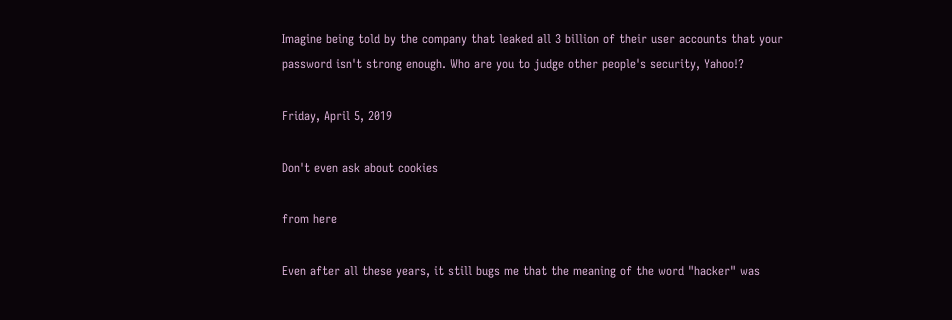Imagine being told by the company that leaked all 3 billion of their user accounts that your password isn't strong enough. Who are you to judge other people's security, Yahoo!?

Friday, April 5, 2019

Don't even ask about cookies

from here

Even after all these years, it still bugs me that the meaning of the word "hacker" was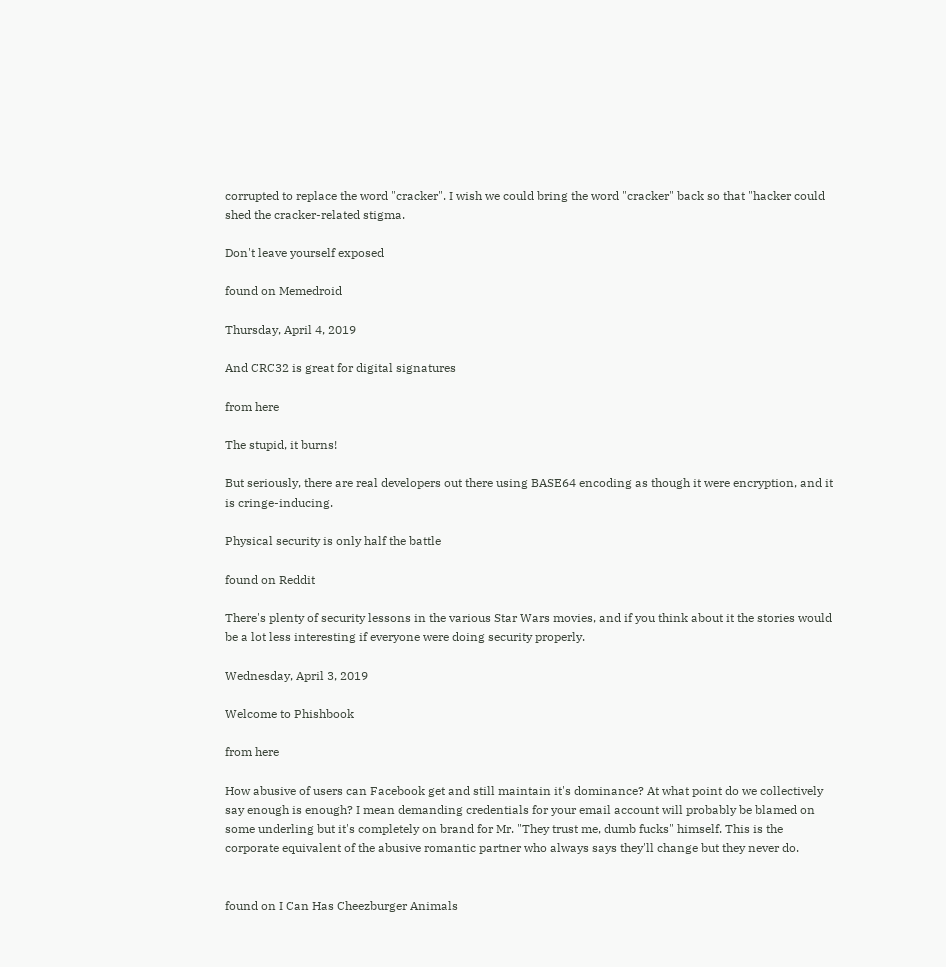corrupted to replace the word "cracker". I wish we could bring the word "cracker" back so that "hacker could shed the cracker-related stigma.

Don't leave yourself exposed

found on Memedroid

Thursday, April 4, 2019

And CRC32 is great for digital signatures

from here

The stupid, it burns!

But seriously, there are real developers out there using BASE64 encoding as though it were encryption, and it is cringe-inducing.

Physical security is only half the battle

found on Reddit

There's plenty of security lessons in the various Star Wars movies, and if you think about it the stories would be a lot less interesting if everyone were doing security properly.

Wednesday, April 3, 2019

Welcome to Phishbook

from here

How abusive of users can Facebook get and still maintain it's dominance? At what point do we collectively say enough is enough? I mean demanding credentials for your email account will probably be blamed on some underling but it's completely on brand for Mr. "They trust me, dumb fucks" himself. This is the corporate equivalent of the abusive romantic partner who always says they'll change but they never do.


found on I Can Has Cheezburger Animals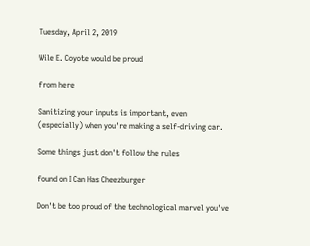Tuesday, April 2, 2019

Wile E. Coyote would be proud

from here

Sanitizing your inputs is important, even (especially) when you're making a self-driving car.

Some things just don't follow the rules

found on I Can Has Cheezburger

Don't be too proud of the technological marvel you've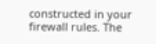constructed in your firewall rules. The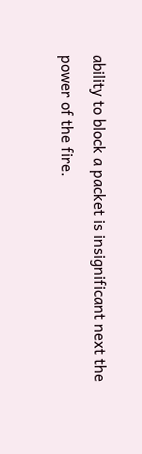ability to block a packet is insignificant next the power of the fire.